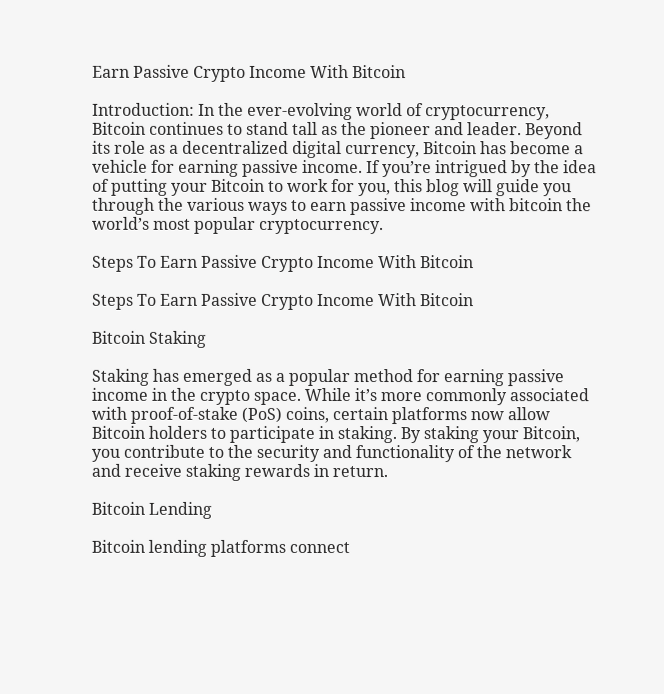Earn Passive Crypto Income With Bitcoin

Introduction: In the ever-evolving world of cryptocurrency, Bitcoin continues to stand tall as the pioneer and leader. Beyond its role as a decentralized digital currency, Bitcoin has become a vehicle for earning passive income. If you’re intrigued by the idea of putting your Bitcoin to work for you, this blog will guide you through the various ways to earn passive income with bitcoin the world’s most popular cryptocurrency.

Steps To Earn Passive Crypto Income With Bitcoin

Steps To Earn Passive Crypto Income With Bitcoin

Bitcoin Staking

Staking has emerged as a popular method for earning passive income in the crypto space. While it’s more commonly associated with proof-of-stake (PoS) coins, certain platforms now allow Bitcoin holders to participate in staking. By staking your Bitcoin, you contribute to the security and functionality of the network and receive staking rewards in return.

Bitcoin Lending

Bitcoin lending platforms connect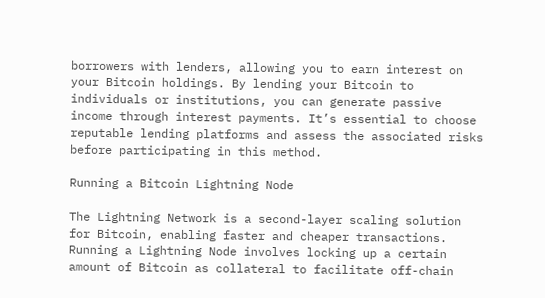borrowers with lenders, allowing you to earn interest on your Bitcoin holdings. By lending your Bitcoin to individuals or institutions, you can generate passive income through interest payments. It’s essential to choose reputable lending platforms and assess the associated risks before participating in this method.

Running a Bitcoin Lightning Node

The Lightning Network is a second-layer scaling solution for Bitcoin, enabling faster and cheaper transactions. Running a Lightning Node involves locking up a certain amount of Bitcoin as collateral to facilitate off-chain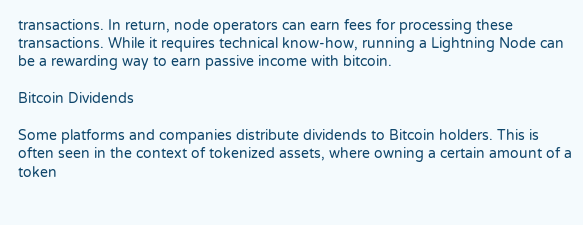transactions. In return, node operators can earn fees for processing these transactions. While it requires technical know-how, running a Lightning Node can be a rewarding way to earn passive income with bitcoin.

Bitcoin Dividends

Some platforms and companies distribute dividends to Bitcoin holders. This is often seen in the context of tokenized assets, where owning a certain amount of a token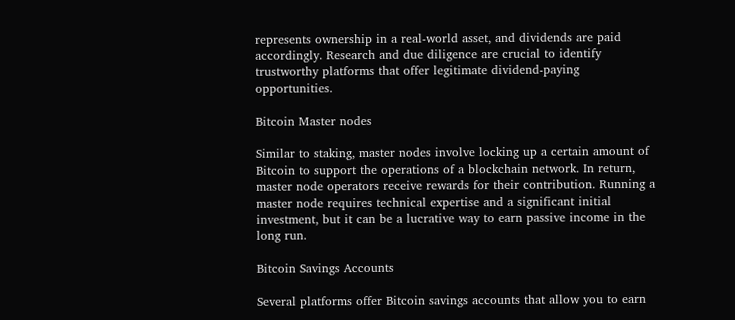represents ownership in a real-world asset, and dividends are paid accordingly. Research and due diligence are crucial to identify trustworthy platforms that offer legitimate dividend-paying opportunities.

Bitcoin Master nodes

Similar to staking, master nodes involve locking up a certain amount of Bitcoin to support the operations of a blockchain network. In return, master node operators receive rewards for their contribution. Running a master node requires technical expertise and a significant initial investment, but it can be a lucrative way to earn passive income in the long run.

Bitcoin Savings Accounts

Several platforms offer Bitcoin savings accounts that allow you to earn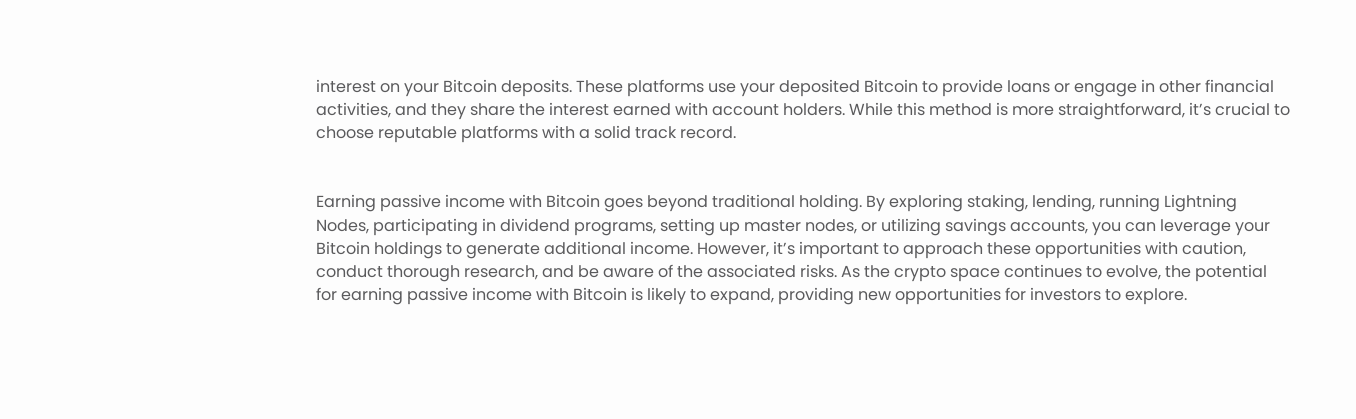interest on your Bitcoin deposits. These platforms use your deposited Bitcoin to provide loans or engage in other financial activities, and they share the interest earned with account holders. While this method is more straightforward, it’s crucial to choose reputable platforms with a solid track record.


Earning passive income with Bitcoin goes beyond traditional holding. By exploring staking, lending, running Lightning Nodes, participating in dividend programs, setting up master nodes, or utilizing savings accounts, you can leverage your Bitcoin holdings to generate additional income. However, it’s important to approach these opportunities with caution, conduct thorough research, and be aware of the associated risks. As the crypto space continues to evolve, the potential for earning passive income with Bitcoin is likely to expand, providing new opportunities for investors to explore.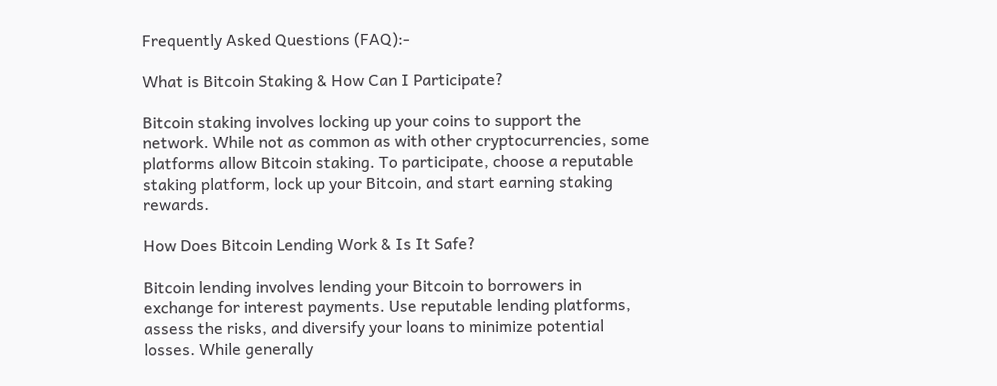Frequently Asked Questions (FAQ):-

What is Bitcoin Staking & How Can I Participate?

Bitcoin staking involves locking up your coins to support the network. While not as common as with other cryptocurrencies, some platforms allow Bitcoin staking. To participate, choose a reputable staking platform, lock up your Bitcoin, and start earning staking rewards.

How Does Bitcoin Lending Work & Is It Safe?

Bitcoin lending involves lending your Bitcoin to borrowers in exchange for interest payments. Use reputable lending platforms, assess the risks, and diversify your loans to minimize potential losses. While generally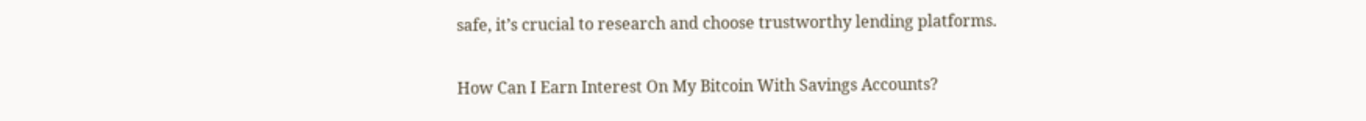safe, it’s crucial to research and choose trustworthy lending platforms.

How Can I Earn Interest On My Bitcoin With Savings Accounts?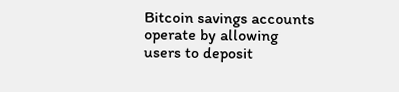Bitcoin savings accounts operate by allowing users to deposit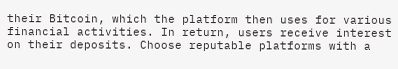their Bitcoin, which the platform then uses for various financial activities. In return, users receive interest on their deposits. Choose reputable platforms with a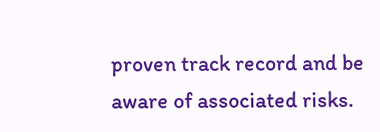proven track record and be aware of associated risks.